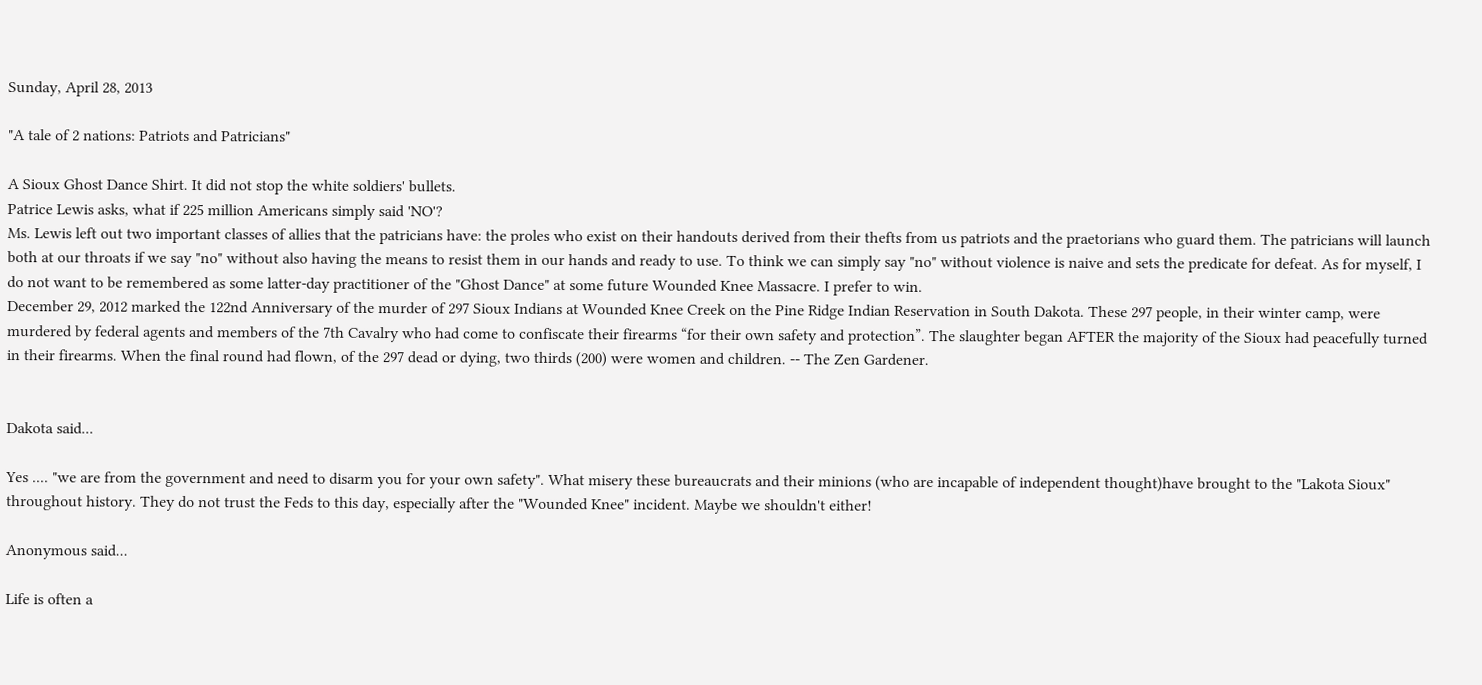Sunday, April 28, 2013

"A tale of 2 nations: Patriots and Patricians"

A Sioux Ghost Dance Shirt. It did not stop the white soldiers' bullets.
Patrice Lewis asks, what if 225 million Americans simply said 'NO'?
Ms. Lewis left out two important classes of allies that the patricians have: the proles who exist on their handouts derived from their thefts from us patriots and the praetorians who guard them. The patricians will launch both at our throats if we say "no" without also having the means to resist them in our hands and ready to use. To think we can simply say "no" without violence is naive and sets the predicate for defeat. As for myself, I do not want to be remembered as some latter-day practitioner of the "Ghost Dance" at some future Wounded Knee Massacre. I prefer to win.
December 29, 2012 marked the 122nd Anniversary of the murder of 297 Sioux Indians at Wounded Knee Creek on the Pine Ridge Indian Reservation in South Dakota. These 297 people, in their winter camp, were murdered by federal agents and members of the 7th Cavalry who had come to confiscate their firearms “for their own safety and protection”. The slaughter began AFTER the majority of the Sioux had peacefully turned in their firearms. When the final round had flown, of the 297 dead or dying, two thirds (200) were women and children. -- The Zen Gardener.


Dakota said...

Yes .... "we are from the government and need to disarm you for your own safety". What misery these bureaucrats and their minions (who are incapable of independent thought)have brought to the "Lakota Sioux" throughout history. They do not trust the Feds to this day, especially after the "Wounded Knee" incident. Maybe we shouldn't either!

Anonymous said...

Life is often a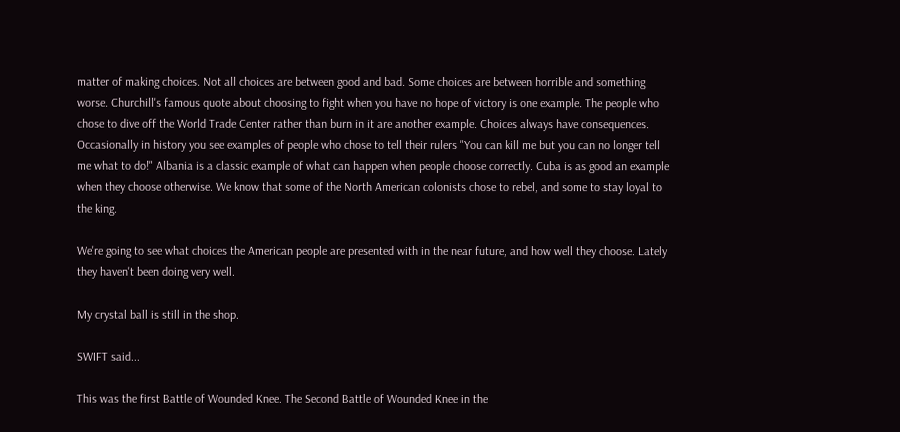matter of making choices. Not all choices are between good and bad. Some choices are between horrible and something worse. Churchill's famous quote about choosing to fight when you have no hope of victory is one example. The people who chose to dive off the World Trade Center rather than burn in it are another example. Choices always have consequences. Occasionally in history you see examples of people who chose to tell their rulers "You can kill me but you can no longer tell me what to do!" Albania is a classic example of what can happen when people choose correctly. Cuba is as good an example when they choose otherwise. We know that some of the North American colonists chose to rebel, and some to stay loyal to the king.

We're going to see what choices the American people are presented with in the near future, and how well they choose. Lately they haven't been doing very well.

My crystal ball is still in the shop.

SWIFT said...

This was the first Battle of Wounded Knee. The Second Battle of Wounded Knee in the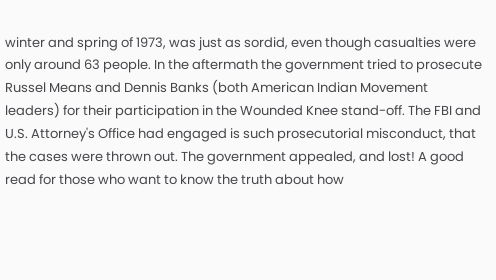winter and spring of 1973, was just as sordid, even though casualties were only around 63 people. In the aftermath the government tried to prosecute Russel Means and Dennis Banks (both American Indian Movement leaders) for their participation in the Wounded Knee stand-off. The FBI and U.S. Attorney's Office had engaged is such prosecutorial misconduct, that the cases were thrown out. The government appealed, and lost! A good read for those who want to know the truth about how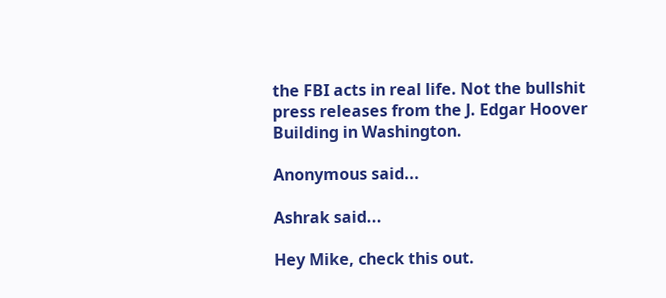the FBI acts in real life. Not the bullshit press releases from the J. Edgar Hoover Building in Washington.

Anonymous said...

Ashrak said...

Hey Mike, check this out.